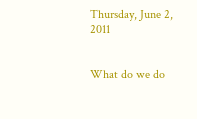Thursday, June 2, 2011


What do we do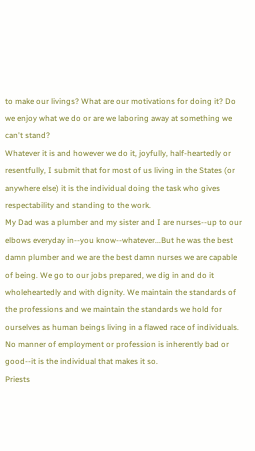to make our livings? What are our motivations for doing it? Do we enjoy what we do or are we laboring away at something we can't stand?
Whatever it is and however we do it, joyfully, half-heartedly or resentfully, I submit that for most of us living in the States (or anywhere else) it is the individual doing the task who gives respectability and standing to the work.
My Dad was a plumber and my sister and I are nurses--up to our elbows everyday in--you know--whatever...But he was the best damn plumber and we are the best damn nurses we are capable of being. We go to our jobs prepared, we dig in and do it wholeheartedly and with dignity. We maintain the standards of the professions and we maintain the standards we hold for ourselves as human beings living in a flawed race of individuals.
No manner of employment or profession is inherently bad or good--it is the individual that makes it so.
Priests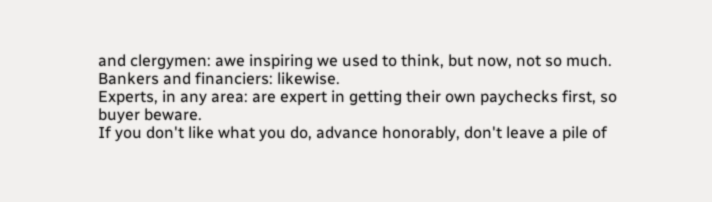and clergymen: awe inspiring we used to think, but now, not so much.
Bankers and financiers: likewise.
Experts, in any area: are expert in getting their own paychecks first, so buyer beware.
If you don't like what you do, advance honorably, don't leave a pile of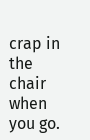crap in the chair when you go.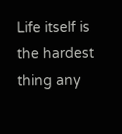Life itself is the hardest thing any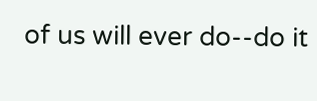of us will ever do--do it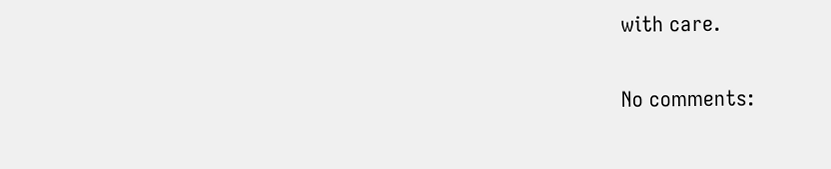with care.

No comments: